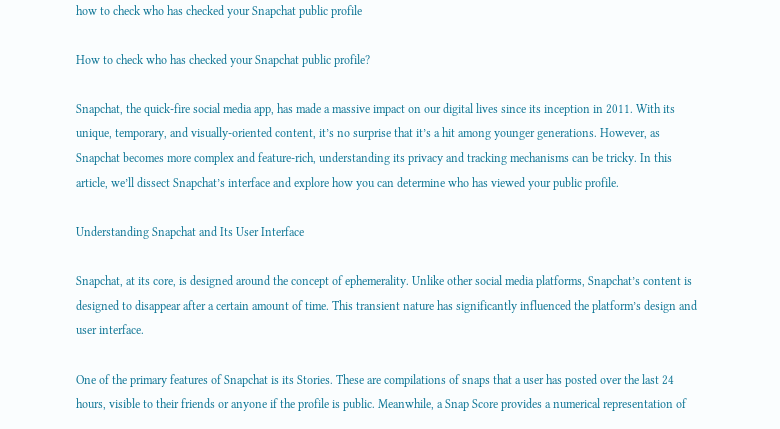how to check who has checked your Snapchat public profile

How to check who has checked your Snapchat public profile?

Snapchat, the quick-fire social media app, has made a massive impact on our digital lives since its inception in 2011. With its unique, temporary, and visually-oriented content, it’s no surprise that it’s a hit among younger generations. However, as Snapchat becomes more complex and feature-rich, understanding its privacy and tracking mechanisms can be tricky. In this article, we’ll dissect Snapchat’s interface and explore how you can determine who has viewed your public profile.

Understanding Snapchat and Its User Interface

Snapchat, at its core, is designed around the concept of ephemerality. Unlike other social media platforms, Snapchat’s content is designed to disappear after a certain amount of time. This transient nature has significantly influenced the platform’s design and user interface.

One of the primary features of Snapchat is its Stories. These are compilations of snaps that a user has posted over the last 24 hours, visible to their friends or anyone if the profile is public. Meanwhile, a Snap Score provides a numerical representation of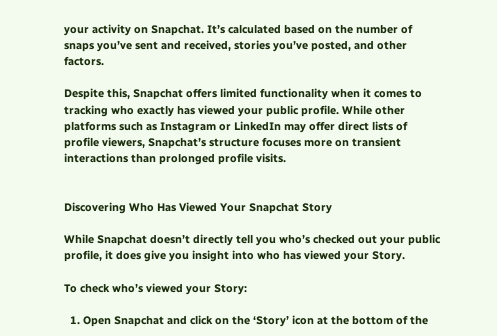your activity on Snapchat. It’s calculated based on the number of snaps you’ve sent and received, stories you’ve posted, and other factors.

Despite this, Snapchat offers limited functionality when it comes to tracking who exactly has viewed your public profile. While other platforms such as Instagram or LinkedIn may offer direct lists of profile viewers, Snapchat’s structure focuses more on transient interactions than prolonged profile visits.


Discovering Who Has Viewed Your Snapchat Story

While Snapchat doesn’t directly tell you who’s checked out your public profile, it does give you insight into who has viewed your Story.

To check who’s viewed your Story:

  1. Open Snapchat and click on the ‘Story’ icon at the bottom of the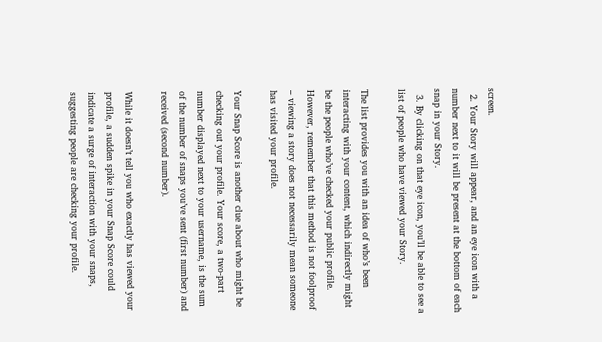screen.
  2. Your Story will appear, and an eye icon with a number next to it will be present at the bottom of each snap in your Story.
  3. By clicking on that eye icon, you’ll be able to see a list of people who have viewed your Story.

The list provides you with an idea of who’s been interacting with your content, which indirectly might be the people who’ve checked your public profile. However, remember that this method is not foolproof – viewing a story does not necessarily mean someone has visited your profile.

Your Snap Score is another clue about who might be checking out your profile. Your score, a two-part number displayed next to your username, is the sum of the number of snaps you’ve sent (first number) and received (second number).

While it doesn’t tell you who exactly has viewed your profile, a sudden spike in your Snap Score could indicate a surge of interaction with your snaps, suggesting people are checking your profile.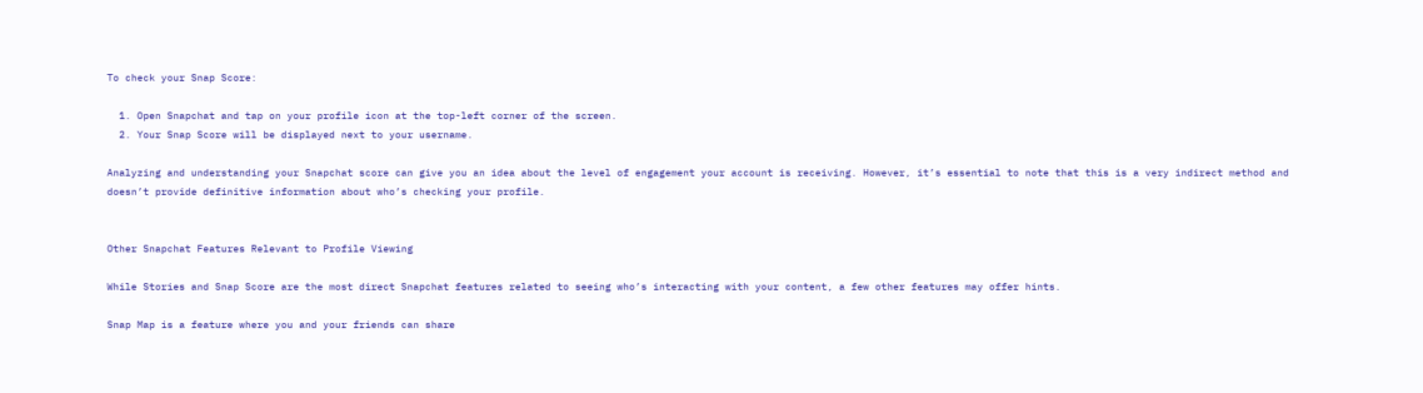To check your Snap Score:

  1. Open Snapchat and tap on your profile icon at the top-left corner of the screen.
  2. Your Snap Score will be displayed next to your username.

Analyzing and understanding your Snapchat score can give you an idea about the level of engagement your account is receiving. However, it’s essential to note that this is a very indirect method and doesn’t provide definitive information about who’s checking your profile.


Other Snapchat Features Relevant to Profile Viewing

While Stories and Snap Score are the most direct Snapchat features related to seeing who’s interacting with your content, a few other features may offer hints.

Snap Map is a feature where you and your friends can share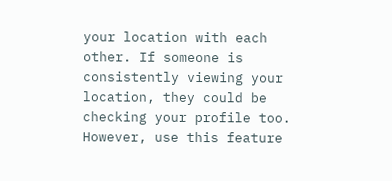your location with each other. If someone is consistently viewing your location, they could be checking your profile too. However, use this feature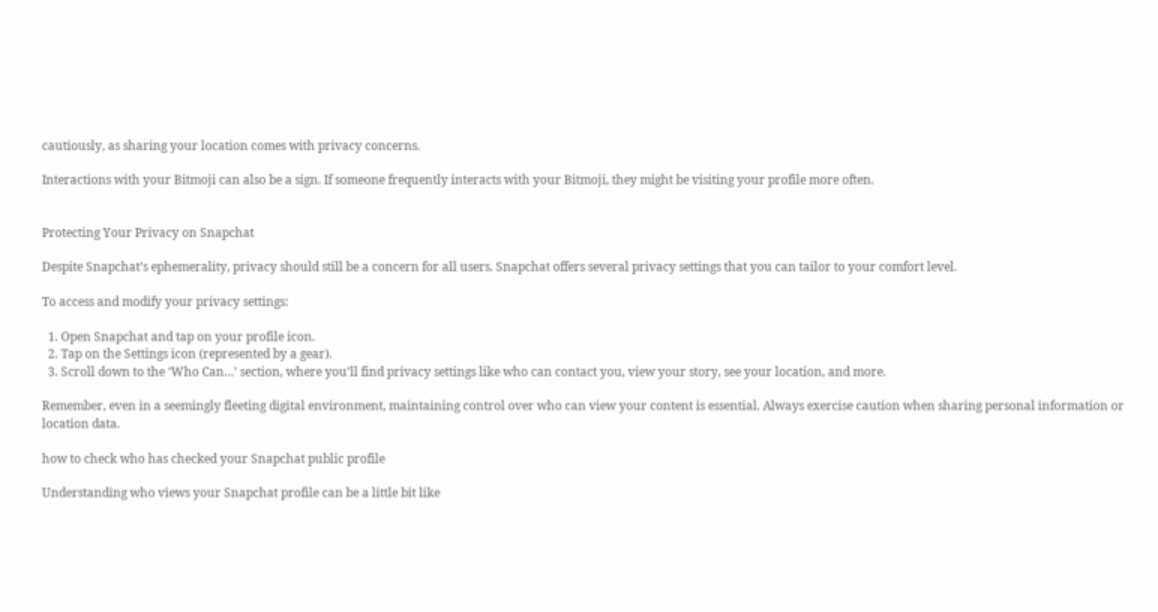cautiously, as sharing your location comes with privacy concerns.

Interactions with your Bitmoji can also be a sign. If someone frequently interacts with your Bitmoji, they might be visiting your profile more often.


Protecting Your Privacy on Snapchat

Despite Snapchat’s ephemerality, privacy should still be a concern for all users. Snapchat offers several privacy settings that you can tailor to your comfort level.

To access and modify your privacy settings:

  1. Open Snapchat and tap on your profile icon.
  2. Tap on the Settings icon (represented by a gear).
  3. Scroll down to the ‘Who Can…’ section, where you’ll find privacy settings like who can contact you, view your story, see your location, and more.

Remember, even in a seemingly fleeting digital environment, maintaining control over who can view your content is essential. Always exercise caution when sharing personal information or location data.

how to check who has checked your Snapchat public profile

Understanding who views your Snapchat profile can be a little bit like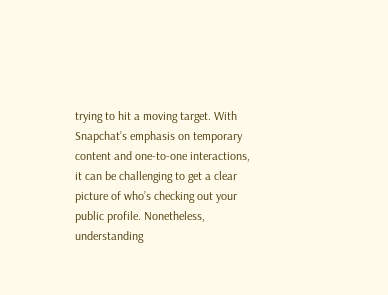trying to hit a moving target. With Snapchat’s emphasis on temporary content and one-to-one interactions, it can be challenging to get a clear picture of who’s checking out your public profile. Nonetheless, understanding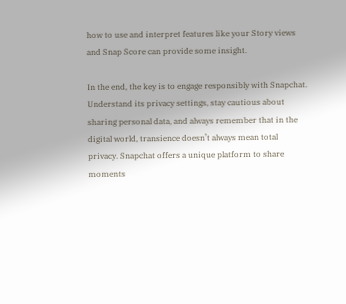how to use and interpret features like your Story views and Snap Score can provide some insight.

In the end, the key is to engage responsibly with Snapchat. Understand its privacy settings, stay cautious about sharing personal data, and always remember that in the digital world, transience doesn’t always mean total privacy. Snapchat offers a unique platform to share moments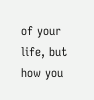of your life, but how you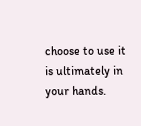choose to use it is ultimately in your hands.